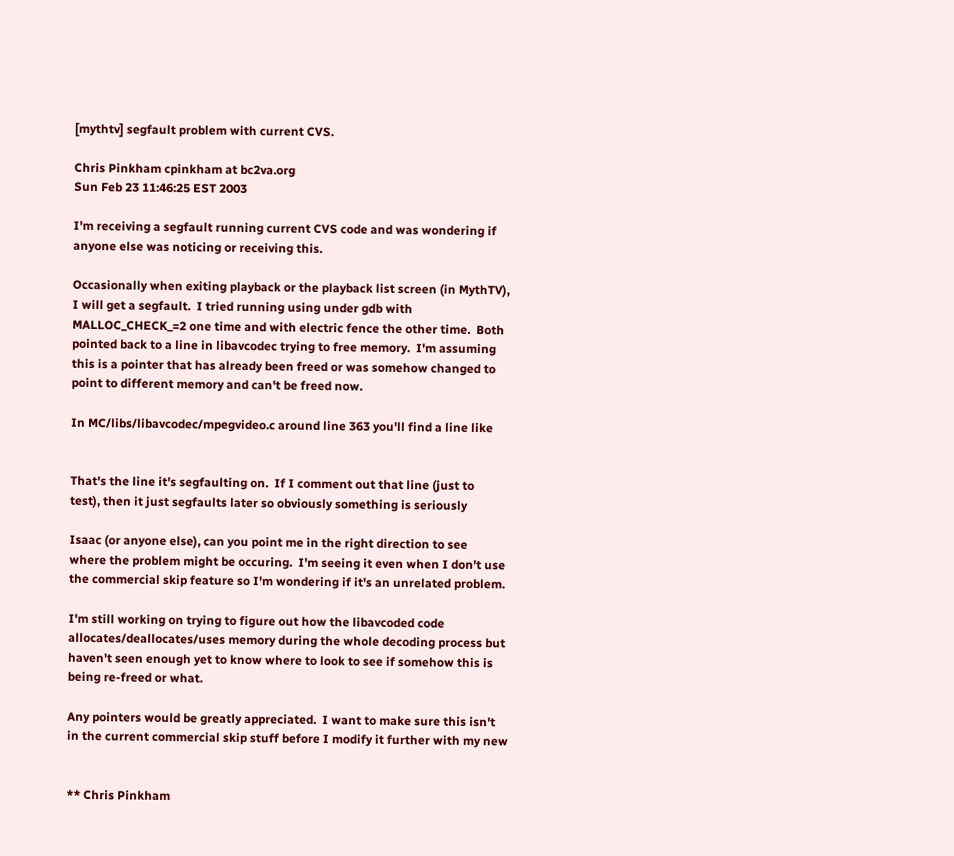[mythtv] segfault problem with current CVS.

Chris Pinkham cpinkham at bc2va.org
Sun Feb 23 11:46:25 EST 2003

I'm receiving a segfault running current CVS code and was wondering if
anyone else was noticing or receiving this.

Occasionally when exiting playback or the playback list screen (in MythTV),
I will get a segfault.  I tried running using under gdb with
MALLOC_CHECK_=2 one time and with electric fence the other time.  Both
pointed back to a line in libavcodec trying to free memory.  I'm assuming
this is a pointer that has already been freed or was somehow changed to
point to different memory and can't be freed now.

In MC/libs/libavcodec/mpegvideo.c around line 363 you'll find a line like


That's the line it's segfaulting on.  If I comment out that line (just to
test), then it just segfaults later so obviously something is seriously

Isaac (or anyone else), can you point me in the right direction to see
where the problem might be occuring.  I'm seeing it even when I don't use
the commercial skip feature so I'm wondering if it's an unrelated problem.

I'm still working on trying to figure out how the libavcoded code
allocates/deallocates/uses memory during the whole decoding process but
haven't seen enough yet to know where to look to see if somehow this is
being re-freed or what.

Any pointers would be greatly appreciated.  I want to make sure this isn't
in the current commercial skip stuff before I modify it further with my new


** Chris Pinkham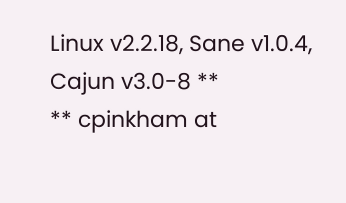Linux v2.2.18, Sane v1.0.4, Cajun v3.0-8 **
** cpinkham at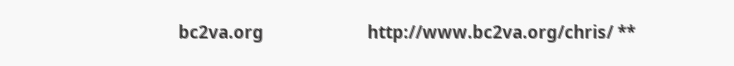bc2va.org                          http://www.bc2va.org/chris/ **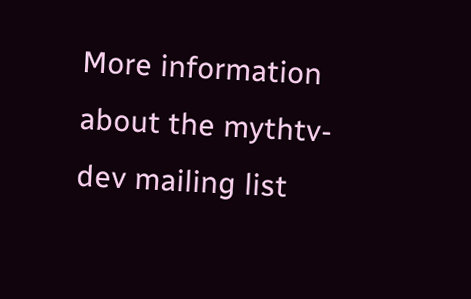More information about the mythtv-dev mailing list